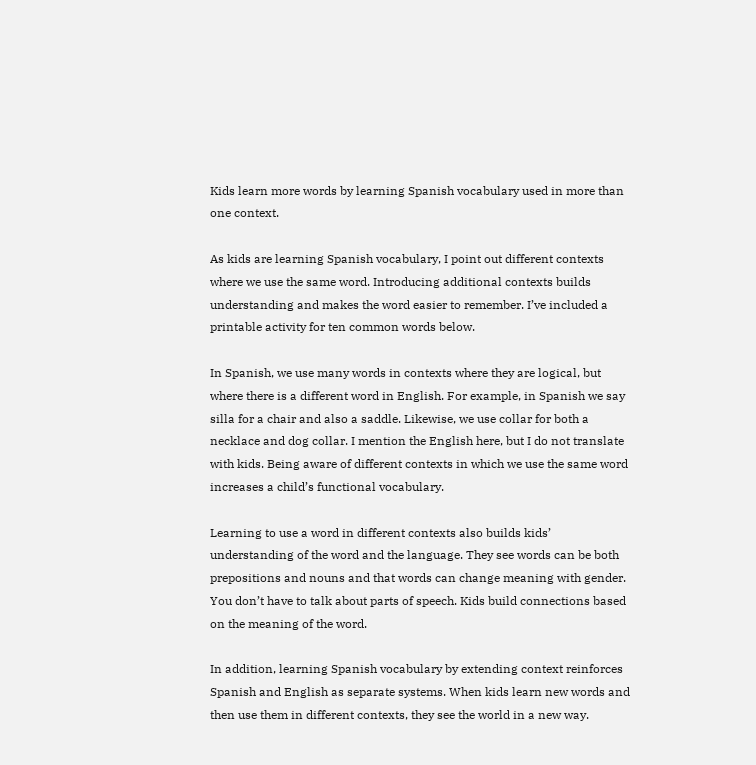Kids learn more words by learning Spanish vocabulary used in more than one context.

As kids are learning Spanish vocabulary, I point out different contexts where we use the same word. Introducing additional contexts builds understanding and makes the word easier to remember. I’ve included a printable activity for ten common words below.

In Spanish, we use many words in contexts where they are logical, but where there is a different word in English. For example, in Spanish we say silla for a chair and also a saddle. Likewise, we use collar for both a necklace and dog collar. I mention the English here, but I do not translate with kids. Being aware of different contexts in which we use the same word increases a child’s functional vocabulary.

Learning to use a word in different contexts also builds kids’ understanding of the word and the language. They see words can be both prepositions and nouns and that words can change meaning with gender. You don’t have to talk about parts of speech. Kids build connections based on the meaning of the word.

In addition, learning Spanish vocabulary by extending context reinforces Spanish and English as separate systems. When kids learn new words and then use them in different contexts, they see the world in a new way.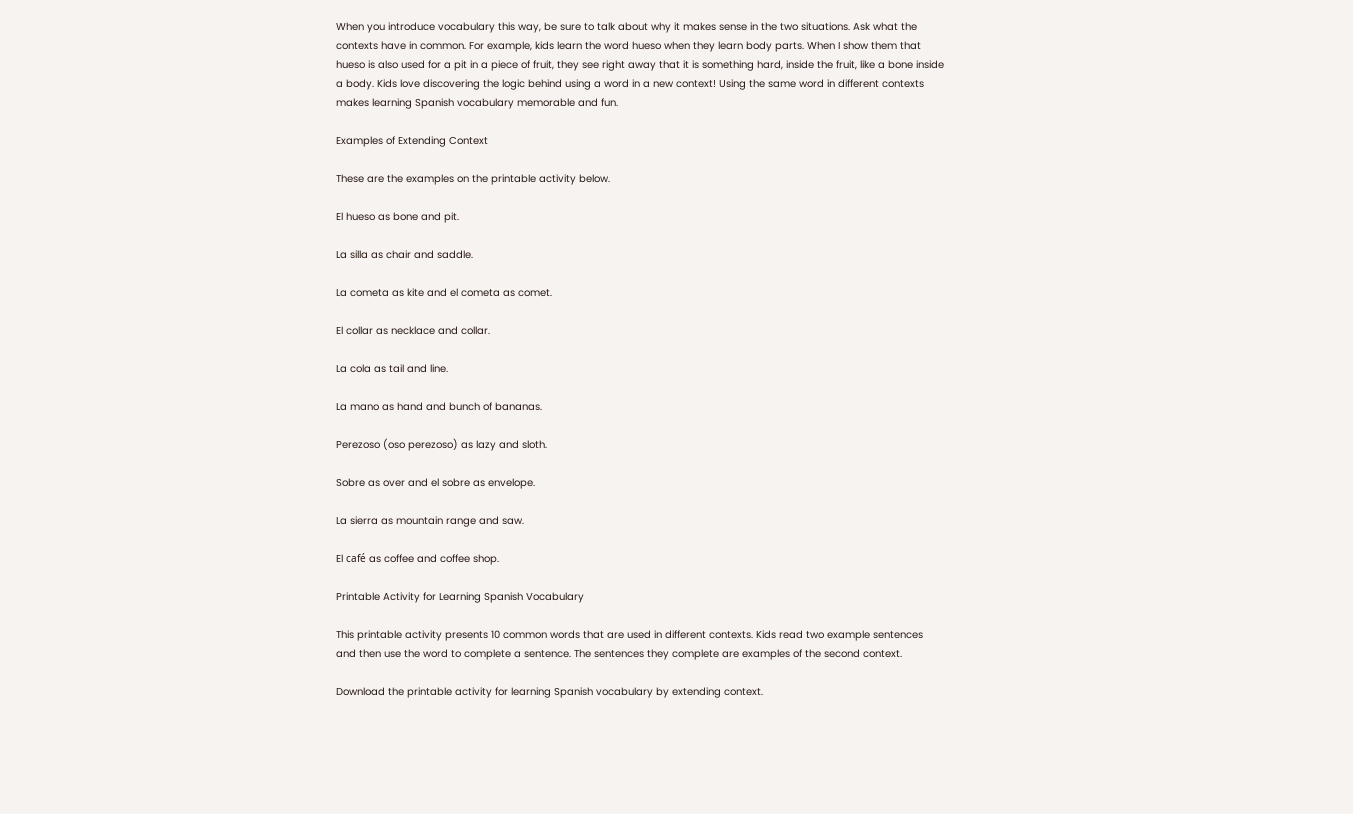When you introduce vocabulary this way, be sure to talk about why it makes sense in the two situations. Ask what the contexts have in common. For example, kids learn the word hueso when they learn body parts. When I show them that hueso is also used for a pit in a piece of fruit, they see right away that it is something hard, inside the fruit, like a bone inside a body. Kids love discovering the logic behind using a word in a new context! Using the same word in different contexts makes learning Spanish vocabulary memorable and fun.

Examples of Extending Context

These are the examples on the printable activity below.

El hueso as bone and pit.

La silla as chair and saddle.

La cometa as kite and el cometa as comet.

El collar as necklace and collar.

La cola as tail and line.

La mano as hand and bunch of bananas.

Perezoso (oso perezoso) as lazy and sloth.

Sobre as over and el sobre as envelope.

La sierra as mountain range and saw.

El café as coffee and coffee shop.

Printable Activity for Learning Spanish Vocabulary

This printable activity presents 10 common words that are used in different contexts. Kids read two example sentences and then use the word to complete a sentence. The sentences they complete are examples of the second context.

Download the printable activity for learning Spanish vocabulary by extending context.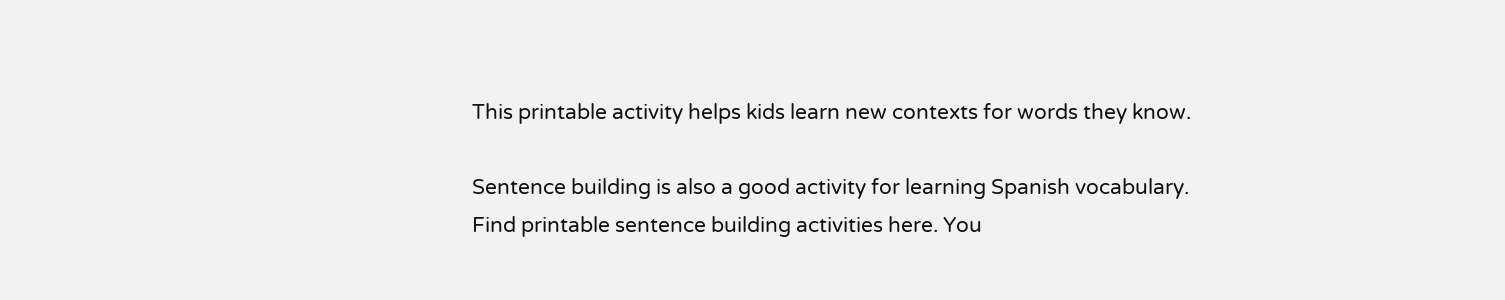This printable activity helps kids learn new contexts for words they know.

Sentence building is also a good activity for learning Spanish vocabulary. Find printable sentence building activities here. You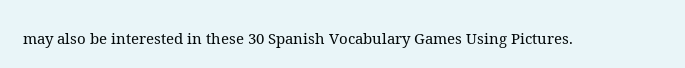may also be interested in these 30 Spanish Vocabulary Games Using Pictures.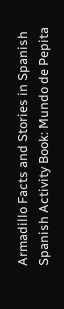Armadillo Facts and Stories in Spanish
Spanish Activity Book: Mundo de Pepita